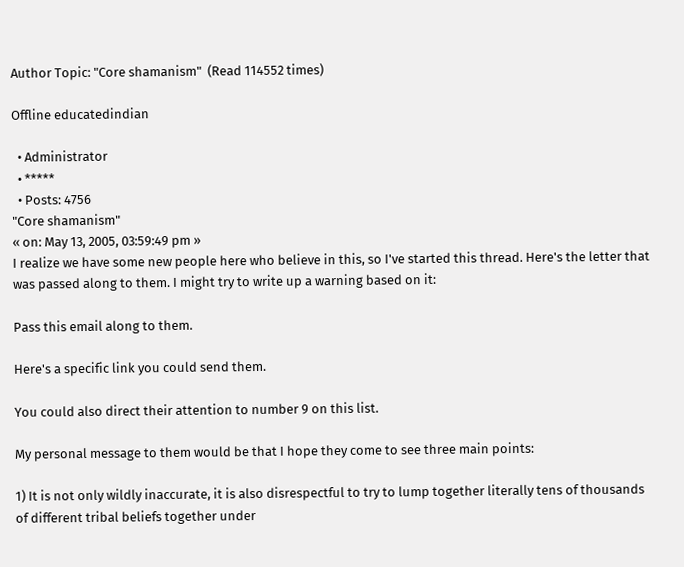Author Topic: "Core shamanism"  (Read 114552 times)

Offline educatedindian

  • Administrator
  • *****
  • Posts: 4756
"Core shamanism"
« on: May 13, 2005, 03:59:49 pm »
I realize we have some new people here who believe in this, so I've started this thread. Here's the letter that was passed along to them. I might try to write up a warning based on it:

Pass this email along to them.

Here's a specific link you could send them.

You could also direct their attention to number 9 on this list.

My personal message to them would be that I hope they come to see three main points:

1) It is not only wildly inaccurate, it is also disrespectful to try to lump together literally tens of thousands of different tribal beliefs together under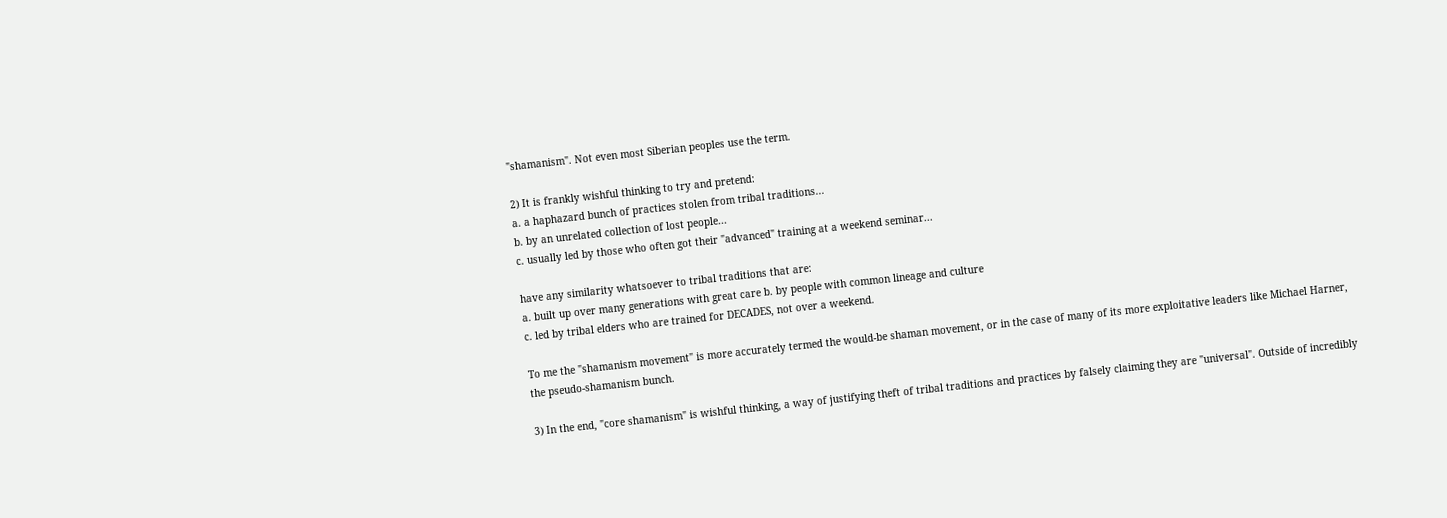"shamanism". Not even most Siberian peoples use the term.

2) It is frankly wishful thinking to try and pretend:
a. a haphazard bunch of practices stolen from tribal traditions...
b. by an unrelated collection of lost people...
c. usually led by those who often got their "advanced" training at a weekend seminar...

have any similarity whatsoever to tribal traditions that are:
a. built up over many generations with great care b. by people with common lineage and culture
c. led by tribal elders who are trained for DECADES, not over a weekend.

To me the "shamanism movement" is more accurately termed the would-be shaman movement, or in the case of many of its more exploitative leaders like Michael Harner, the pseudo-shamanism bunch.

3) In the end, "core shamanism" is wishful thinking, a way of justifying theft of tribal traditions and practices by falsely claiming they are "universal". Outside of incredibly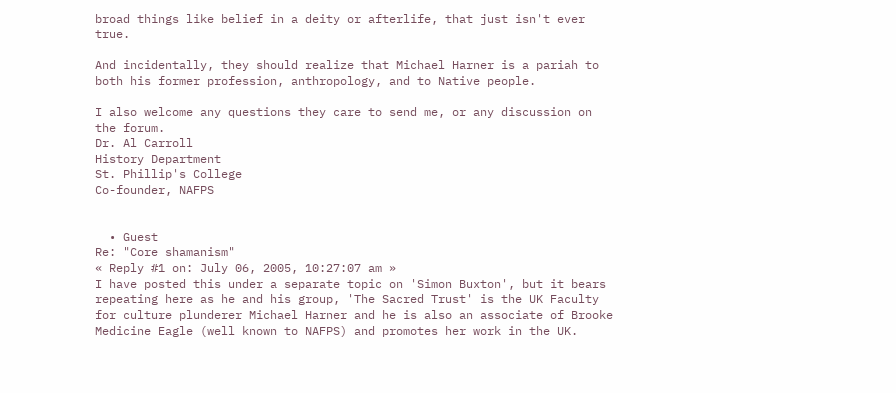broad things like belief in a deity or afterlife, that just isn't ever true.

And incidentally, they should realize that Michael Harner is a pariah to both his former profession, anthropology, and to Native people.

I also welcome any questions they care to send me, or any discussion on the forum.
Dr. Al Carroll
History Department
St. Phillip's College
Co-founder, NAFPS


  • Guest
Re: "Core shamanism"
« Reply #1 on: July 06, 2005, 10:27:07 am »
I have posted this under a separate topic on 'Simon Buxton', but it bears repeating here as he and his group, 'The Sacred Trust' is the UK Faculty for culture plunderer Michael Harner and he is also an associate of Brooke Medicine Eagle (well known to NAFPS) and promotes her work in the UK.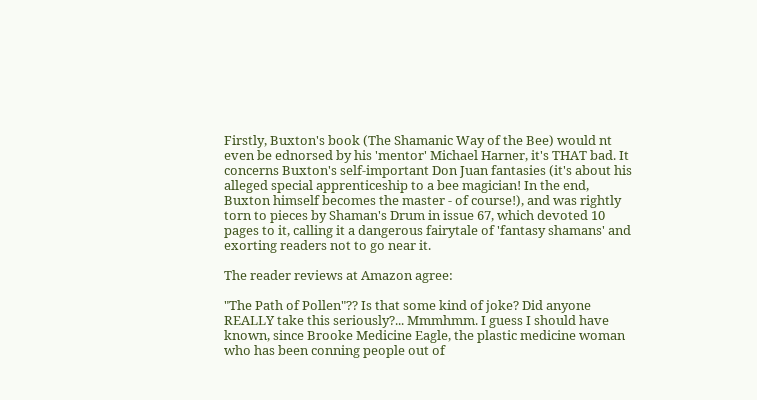Firstly, Buxton's book (The Shamanic Way of the Bee) would nt even be ednorsed by his 'mentor' Michael Harner, it's THAT bad. It concerns Buxton's self-important Don Juan fantasies (it's about his alleged special apprenticeship to a bee magician! In the end, Buxton himself becomes the master - of course!), and was rightly torn to pieces by Shaman's Drum in issue 67, which devoted 10 pages to it, calling it a dangerous fairytale of 'fantasy shamans' and exorting readers not to go near it.

The reader reviews at Amazon agree:

"The Path of Pollen"?? Is that some kind of joke? Did anyone REALLY take this seriously?... Mmmhmm. I guess I should have known, since Brooke Medicine Eagle, the plastic medicine woman who has been conning people out of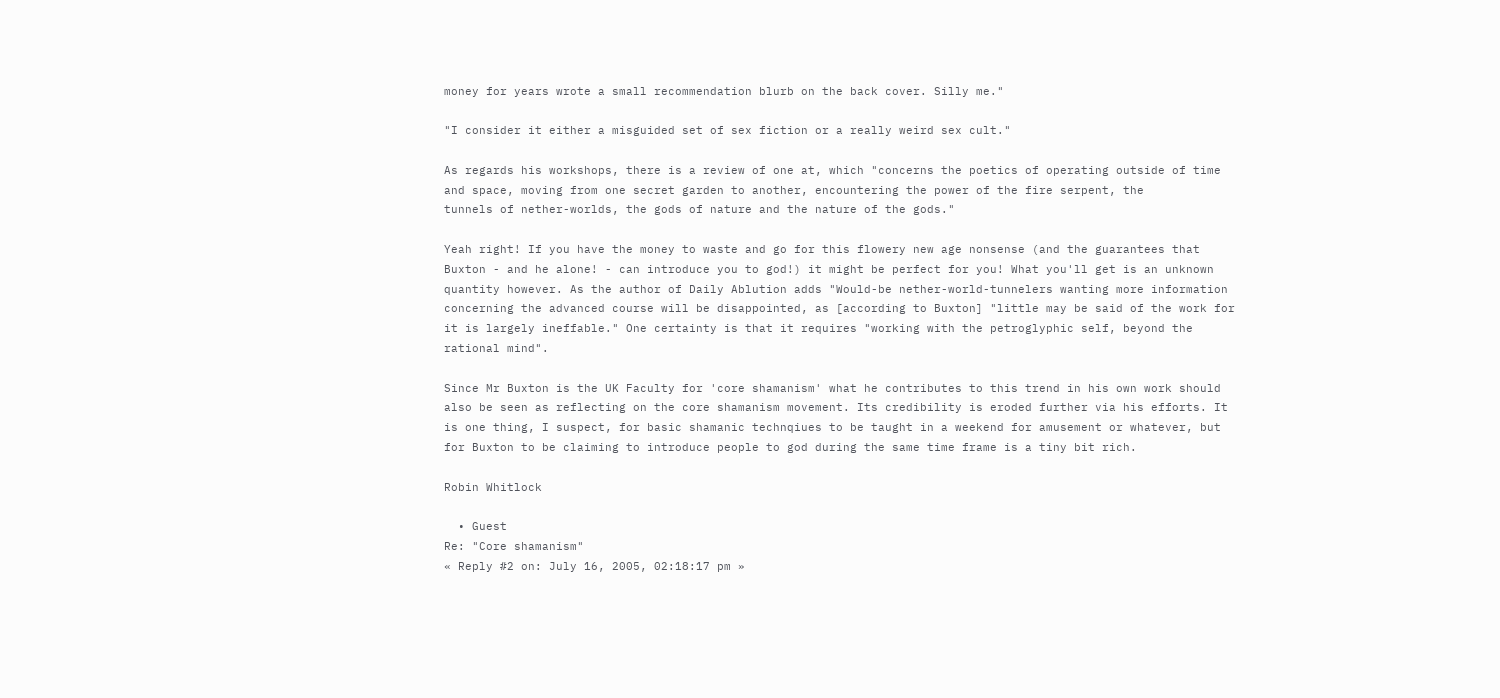money for years wrote a small recommendation blurb on the back cover. Silly me."

"I consider it either a misguided set of sex fiction or a really weird sex cult."

As regards his workshops, there is a review of one at, which "concerns the poetics of operating outside of time and space, moving from one secret garden to another, encountering the power of the fire serpent, the
tunnels of nether-worlds, the gods of nature and the nature of the gods."

Yeah right! If you have the money to waste and go for this flowery new age nonsense (and the guarantees that Buxton - and he alone! - can introduce you to god!) it might be perfect for you! What you'll get is an unknown quantity however. As the author of Daily Ablution adds "Would-be nether-world-tunnelers wanting more information concerning the advanced course will be disappointed, as [according to Buxton] "little may be said of the work for it is largely ineffable." One certainty is that it requires "working with the petroglyphic self, beyond the rational mind".

Since Mr Buxton is the UK Faculty for 'core shamanism' what he contributes to this trend in his own work should also be seen as reflecting on the core shamanism movement. Its credibility is eroded further via his efforts. It is one thing, I suspect, for basic shamanic technqiues to be taught in a weekend for amusement or whatever, but for Buxton to be claiming to introduce people to god during the same time frame is a tiny bit rich.

Robin Whitlock

  • Guest
Re: "Core shamanism"
« Reply #2 on: July 16, 2005, 02:18:17 pm »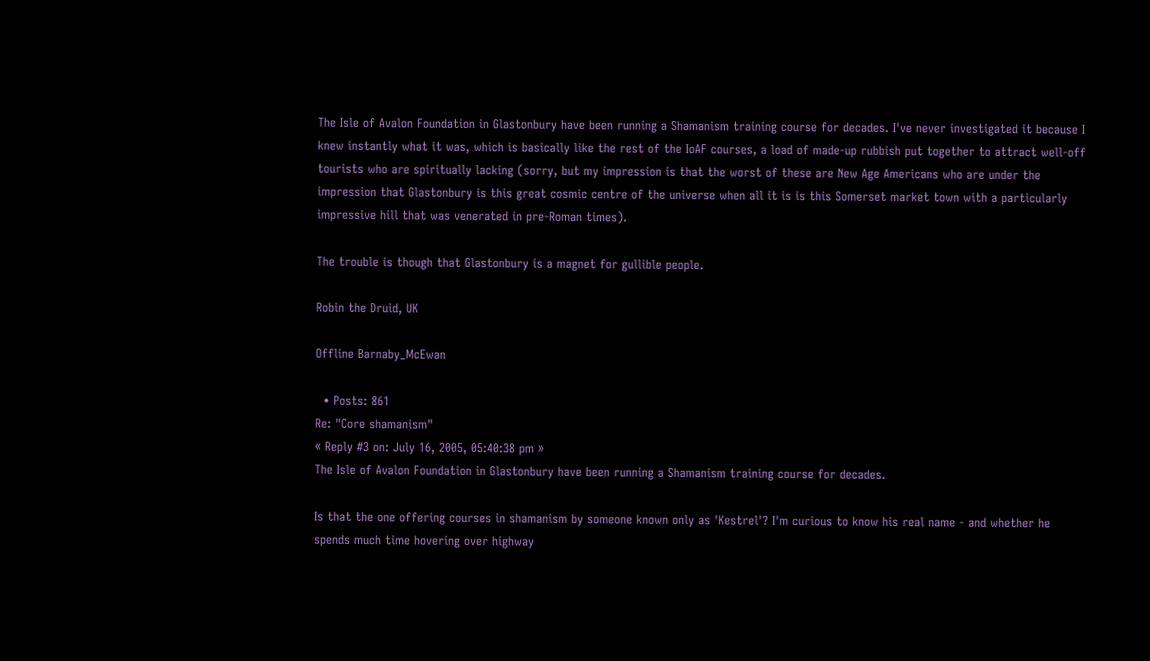The Isle of Avalon Foundation in Glastonbury have been running a Shamanism training course for decades. I've never investigated it because I knew instantly what it was, which is basically like the rest of the IoAF courses, a load of made-up rubbish put together to attract well-off tourists who are spiritually lacking (sorry, but my impression is that the worst of these are New Age Americans who are under the impression that Glastonbury is this great cosmic centre of the universe when all it is is this Somerset market town with a particularly impressive hill that was venerated in pre-Roman times).

The trouble is though that Glastonbury is a magnet for gullible people.

Robin the Druid, UK

Offline Barnaby_McEwan

  • Posts: 861
Re: "Core shamanism"
« Reply #3 on: July 16, 2005, 05:40:38 pm »
The Isle of Avalon Foundation in Glastonbury have been running a Shamanism training course for decades.

Is that the one offering courses in shamanism by someone known only as 'Kestrel'? I'm curious to know his real name - and whether he spends much time hovering over highway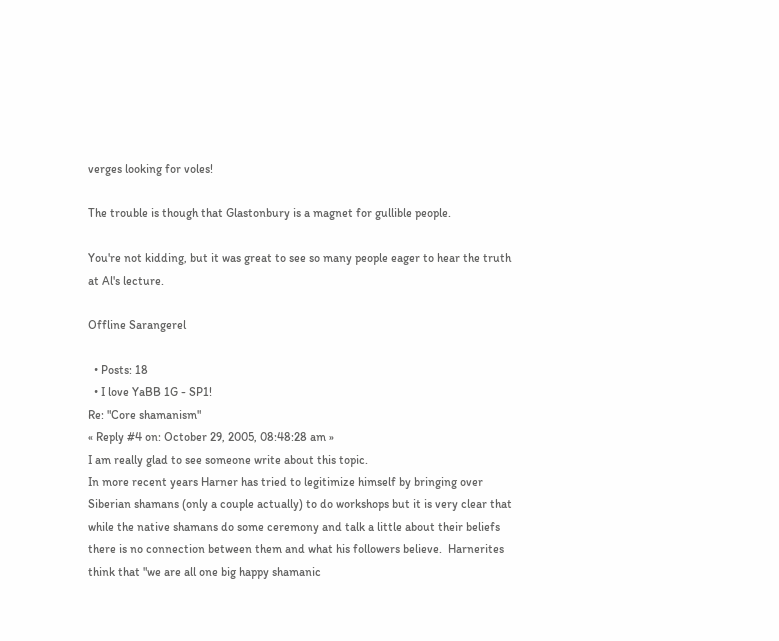verges looking for voles!

The trouble is though that Glastonbury is a magnet for gullible people.

You're not kidding, but it was great to see so many people eager to hear the truth at Al's lecture.

Offline Sarangerel

  • Posts: 18
  • I love YaBB 1G - SP1!
Re: "Core shamanism"
« Reply #4 on: October 29, 2005, 08:48:28 am »
I am really glad to see someone write about this topic.
In more recent years Harner has tried to legitimize himself by bringing over Siberian shamans (only a couple actually) to do workshops but it is very clear that while the native shamans do some ceremony and talk a little about their beliefs there is no connection between them and what his followers believe.  Harnerites think that "we are all one big happy shamanic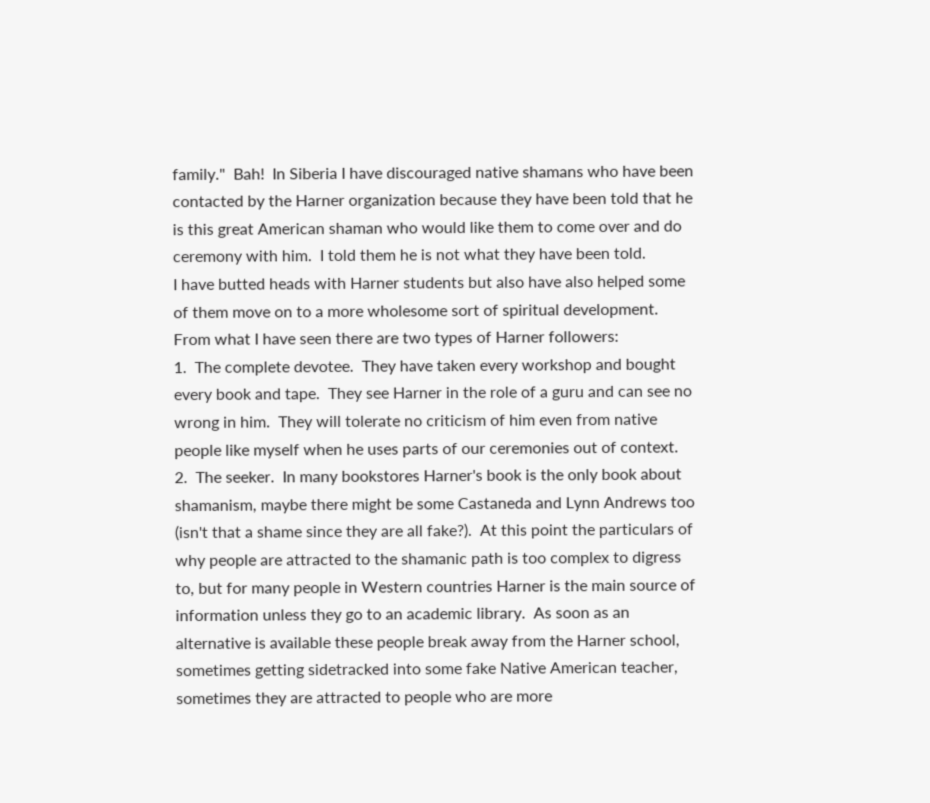family."  Bah!  In Siberia I have discouraged native shamans who have been contacted by the Harner organization because they have been told that he is this great American shaman who would like them to come over and do ceremony with him.  I told them he is not what they have been told.
I have butted heads with Harner students but also have also helped some of them move on to a more wholesome sort of spiritual development.  From what I have seen there are two types of Harner followers:
1.  The complete devotee.  They have taken every workshop and bought every book and tape.  They see Harner in the role of a guru and can see no wrong in him.  They will tolerate no criticism of him even from native people like myself when he uses parts of our ceremonies out of context.
2.  The seeker.  In many bookstores Harner's book is the only book about shamanism, maybe there might be some Castaneda and Lynn Andrews too (isn't that a shame since they are all fake?).  At this point the particulars of why people are attracted to the shamanic path is too complex to digress to, but for many people in Western countries Harner is the main source of information unless they go to an academic library.  As soon as an alternative is available these people break away from the Harner school, sometimes getting sidetracked into some fake Native American teacher, sometimes they are attracted to people who are more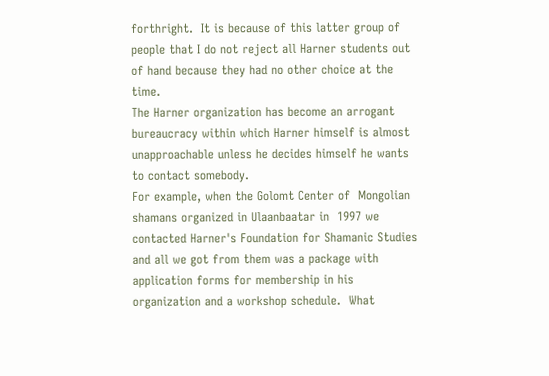forthright.  It is because of this latter group of people that I do not reject all Harner students out of hand because they had no other choice at the time.
The Harner organization has become an arrogant bureaucracy within which Harner himself is almost unapproachable unless he decides himself he wants to contact somebody.
For example, when the Golomt Center of  Mongolian shamans organized in Ulaanbaatar in  1997 we contacted Harner's Foundation for Shamanic Studies and all we got from them was a package with application forms for membership in his organization and a workshop schedule.  What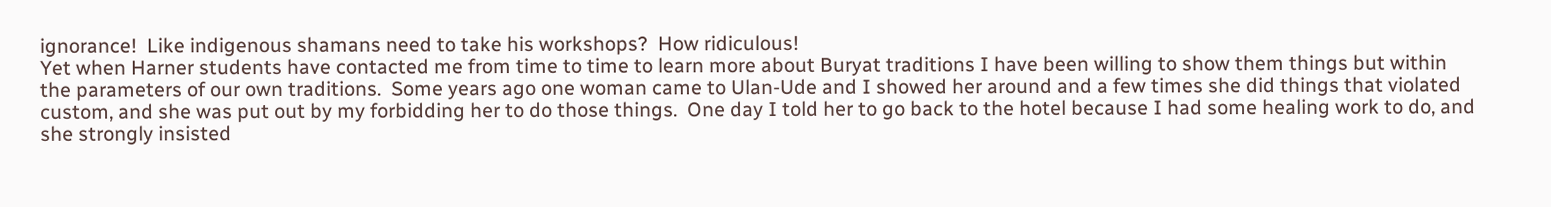ignorance!  Like indigenous shamans need to take his workshops?  How ridiculous!
Yet when Harner students have contacted me from time to time to learn more about Buryat traditions I have been willing to show them things but within the parameters of our own traditions.  Some years ago one woman came to Ulan-Ude and I showed her around and a few times she did things that violated custom, and she was put out by my forbidding her to do those things.  One day I told her to go back to the hotel because I had some healing work to do, and she strongly insisted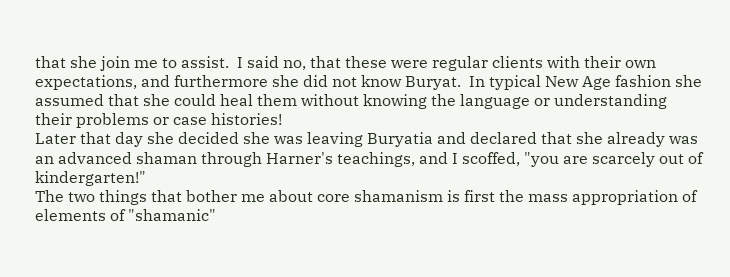that she join me to assist.  I said no, that these were regular clients with their own expectations, and furthermore she did not know Buryat.  In typical New Age fashion she assumed that she could heal them without knowing the language or understanding their problems or case histories!
Later that day she decided she was leaving Buryatia and declared that she already was an advanced shaman through Harner's teachings, and I scoffed, "you are scarcely out of kindergarten!"
The two things that bother me about core shamanism is first the mass appropriation of elements of "shamanic"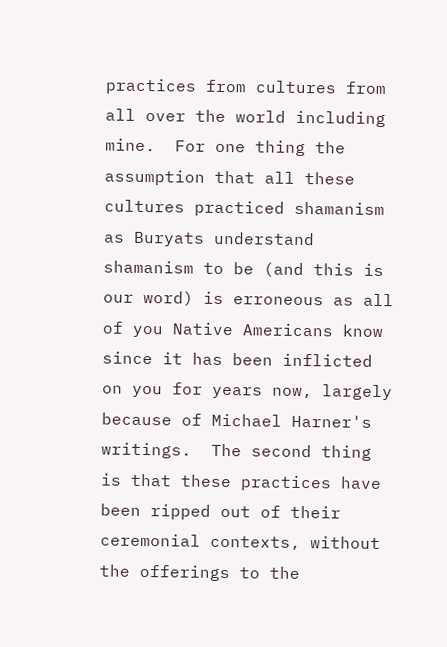practices from cultures from all over the world including mine.  For one thing the assumption that all these cultures practiced shamanism as Buryats understand shamanism to be (and this is our word) is erroneous as all of you Native Americans know since it has been inflicted on you for years now, largely because of Michael Harner's writings.  The second thing is that these practices have been ripped out of their ceremonial contexts, without the offerings to the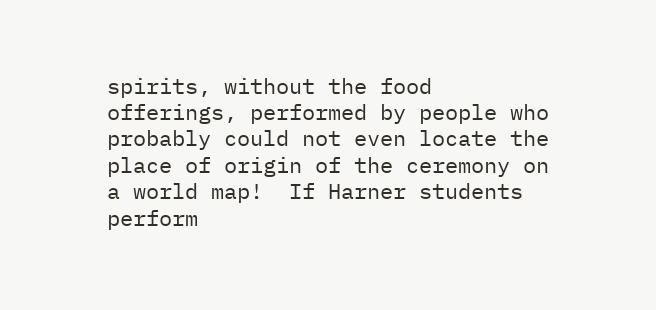spirits, without the food offerings, performed by people who probably could not even locate the place of origin of the ceremony on a world map!  If Harner students perform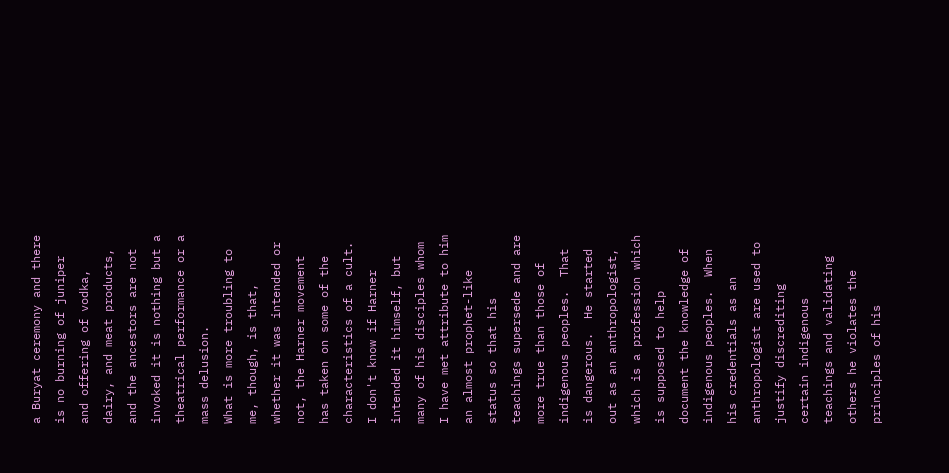a Buryat ceremony and there is no burning of juniper and offering of vodka, dairy, and meat products, and the ancestors are not invoked it is nothing but a theatrical performance or a mass delusion.
What is more troubling to me, though, is that, whether it was intended or not, the Harner movement has taken on some of the characteristics of a cult.  I don't know if Harner intended it himself, but many of his disciples whom I have met attribute to him an almost prophet-like status so that his teachings supersede and are more true than those of indigenous peoples.  That is dangerous.  He started out as an anthropologist, which is a profession which is supposed to help document the knowledge of indigenous peoples.  When his credentials as an anthropologist are used to justify discrediting certain indigenous teachings and validating others he violates the principles of his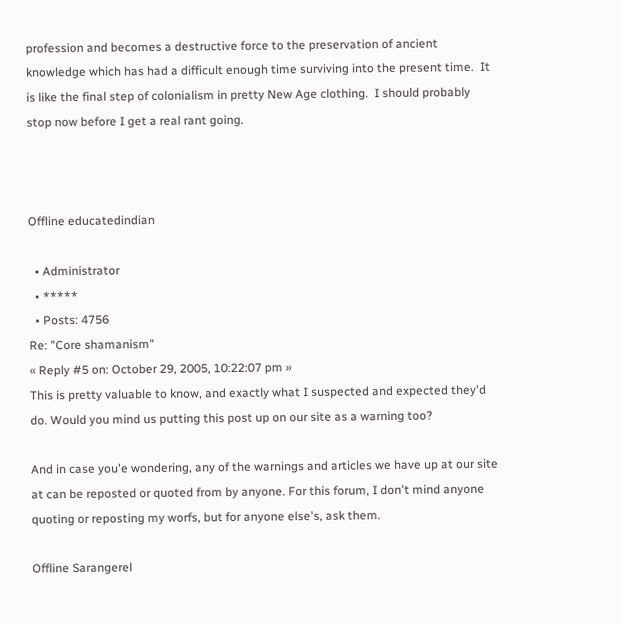profession and becomes a destructive force to the preservation of ancient knowledge which has had a difficult enough time surviving into the present time.  It is like the final step of colonialism in pretty New Age clothing.  I should probably stop now before I get a real rant going.



Offline educatedindian

  • Administrator
  • *****
  • Posts: 4756
Re: "Core shamanism"
« Reply #5 on: October 29, 2005, 10:22:07 pm »
This is pretty valuable to know, and exactly what I suspected and expected they'd do. Would you mind us putting this post up on our site as a warning too?

And in case you'e wondering, any of the warnings and articles we have up at our site at can be reposted or quoted from by anyone. For this forum, I don't mind anyone quoting or reposting my worfs, but for anyone else's, ask them.

Offline Sarangerel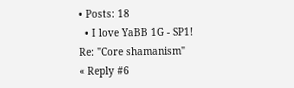• Posts: 18
  • I love YaBB 1G - SP1!
Re: "Core shamanism"
« Reply #6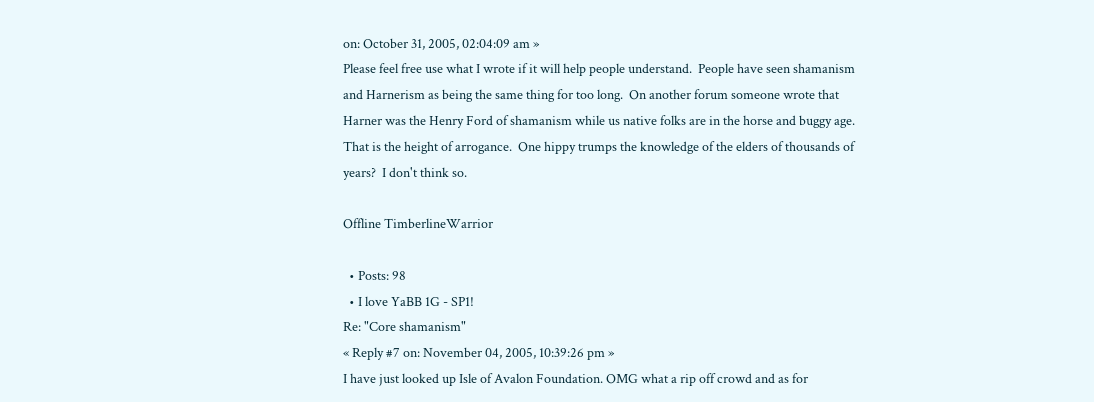on: October 31, 2005, 02:04:09 am »
Please feel free use what I wrote if it will help people understand.  People have seen shamanism and Harnerism as being the same thing for too long.  On another forum someone wrote that Harner was the Henry Ford of shamanism while us native folks are in the horse and buggy age.  That is the height of arrogance.  One hippy trumps the knowledge of the elders of thousands of years?  I don't think so.

Offline TimberlineWarrior

  • Posts: 98
  • I love YaBB 1G - SP1!
Re: "Core shamanism"
« Reply #7 on: November 04, 2005, 10:39:26 pm »
I have just looked up Isle of Avalon Foundation. OMG what a rip off crowd and as for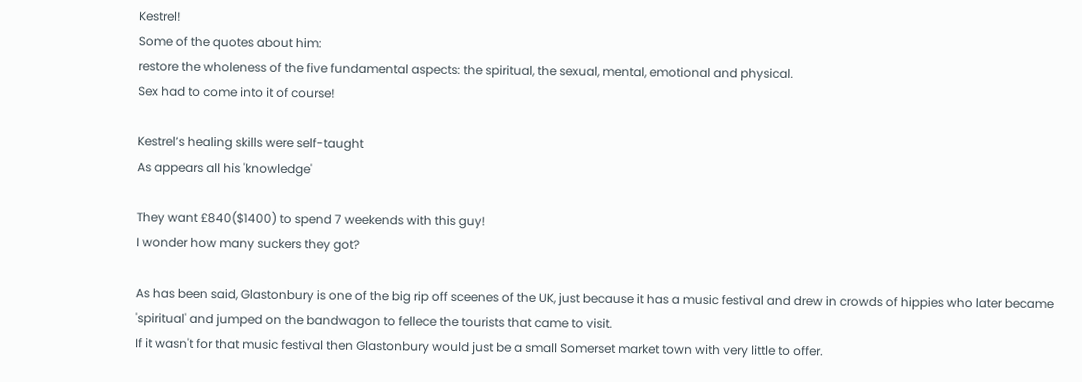Kestrel!
Some of the quotes about him:
restore the wholeness of the five fundamental aspects: the spiritual, the sexual, mental, emotional and physical.
Sex had to come into it of course!

Kestrel’s healing skills were self-taught
As appears all his 'knowledge'

They want £840($1400) to spend 7 weekends with this guy!
I wonder how many suckers they got?

As has been said, Glastonbury is one of the big rip off sceenes of the UK, just because it has a music festival and drew in crowds of hippies who later became 'spiritual' and jumped on the bandwagon to fellece the tourists that came to visit.
If it wasn't for that music festival then Glastonbury would just be a small Somerset market town with very little to offer.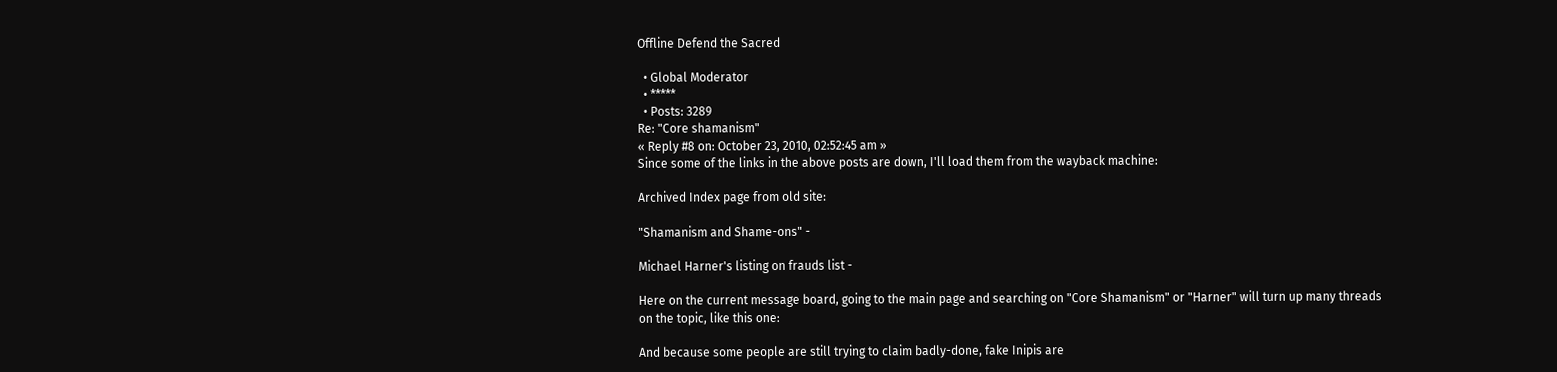Offline Defend the Sacred

  • Global Moderator
  • *****
  • Posts: 3289
Re: "Core shamanism"
« Reply #8 on: October 23, 2010, 02:52:45 am »
Since some of the links in the above posts are down, I'll load them from the wayback machine:

Archived Index page from old site:

"Shamanism and Shame-ons" -

Michael Harner's listing on frauds list -

Here on the current message board, going to the main page and searching on "Core Shamanism" or "Harner" will turn up many threads on the topic, like this one:

And because some people are still trying to claim badly-done, fake Inipis are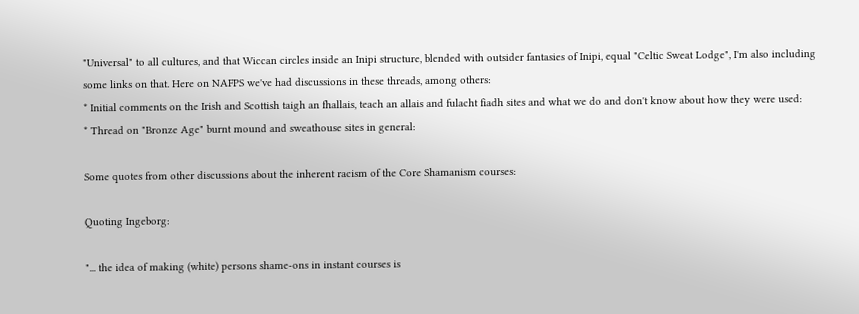"Universal" to all cultures, and that Wiccan circles inside an Inipi structure, blended with outsider fantasies of Inipi, equal "Celtic Sweat Lodge", I'm also including some links on that. Here on NAFPS we've had discussions in these threads, among others:
* Initial comments on the Irish and Scottish taigh an fhallais, teach an allais and fulacht fiadh sites and what we do and don't know about how they were used:
* Thread on "Bronze Age" burnt mound and sweathouse sites in general:

Some quotes from other discussions about the inherent racism of the Core Shamanism courses:

Quoting Ingeborg:

"... the idea of making (white) persons shame-ons in instant courses is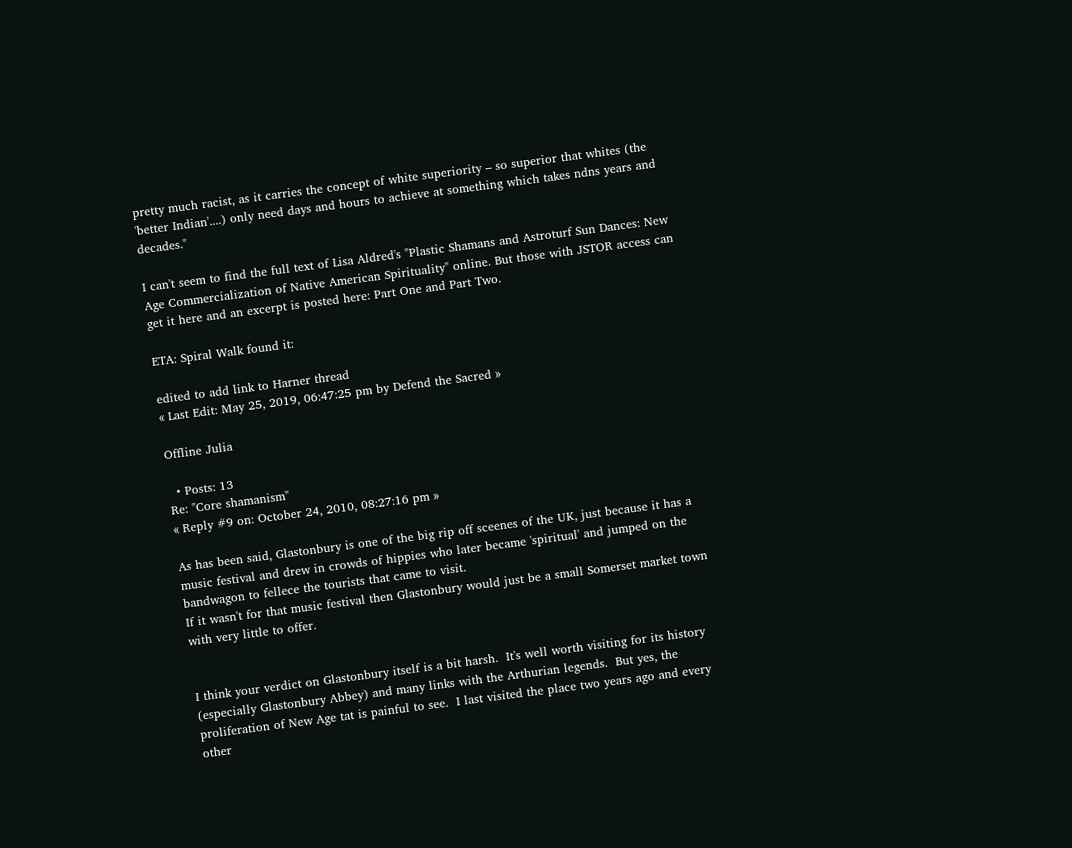pretty much racist, as it carries the concept of white superiority – so superior that whites (the 'better Indian'....) only need days and hours to achieve at something which takes ndns years and decades."

I can't seem to find the full text of Lisa Aldred's "Plastic Shamans and Astroturf Sun Dances: New Age Commercialization of Native American Spirituality" online. But those with JSTOR access can get it here and an excerpt is posted here: Part One and Part Two.

ETA: Spiral Walk found it:

edited to add link to Harner thread
« Last Edit: May 25, 2019, 06:47:25 pm by Defend the Sacred »

Offline Julia

  • Posts: 13
Re: "Core shamanism"
« Reply #9 on: October 24, 2010, 08:27:16 pm »

As has been said, Glastonbury is one of the big rip off sceenes of the UK, just because it has a music festival and drew in crowds of hippies who later became 'spiritual' and jumped on the bandwagon to fellece the tourists that came to visit.
If it wasn't for that music festival then Glastonbury would just be a small Somerset market town with very little to offer.


I think your verdict on Glastonbury itself is a bit harsh.  It's well worth visiting for its history (especially Glastonbury Abbey) and many links with the Arthurian legends.  But yes, the proliferation of New Age tat is painful to see.  I last visited the place two years ago and every other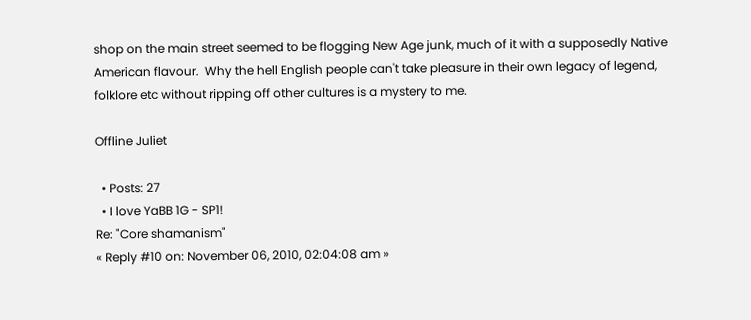shop on the main street seemed to be flogging New Age junk, much of it with a supposedly Native American flavour.  Why the hell English people can't take pleasure in their own legacy of legend, folklore etc without ripping off other cultures is a mystery to me.

Offline Juliet

  • Posts: 27
  • I love YaBB 1G - SP1!
Re: "Core shamanism"
« Reply #10 on: November 06, 2010, 02:04:08 am »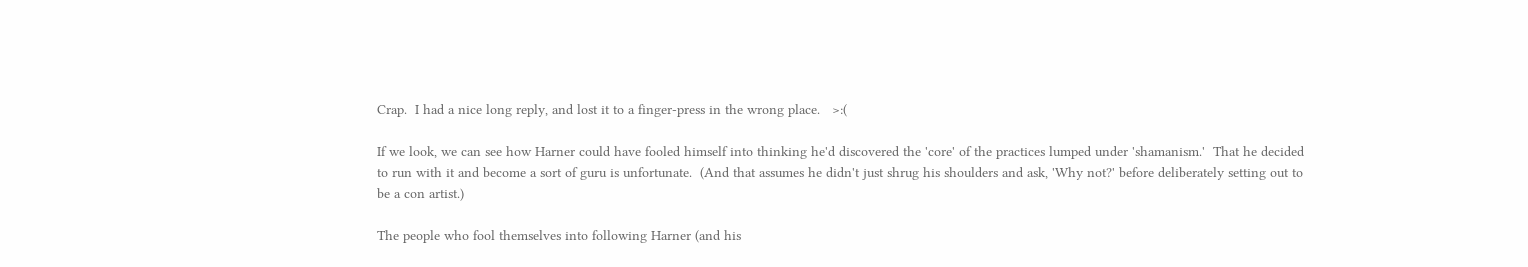Crap.  I had a nice long reply, and lost it to a finger-press in the wrong place.   >:(

If we look, we can see how Harner could have fooled himself into thinking he'd discovered the 'core' of the practices lumped under 'shamanism.'  That he decided to run with it and become a sort of guru is unfortunate.  (And that assumes he didn't just shrug his shoulders and ask, 'Why not?' before deliberately setting out to be a con artist.)

The people who fool themselves into following Harner (and his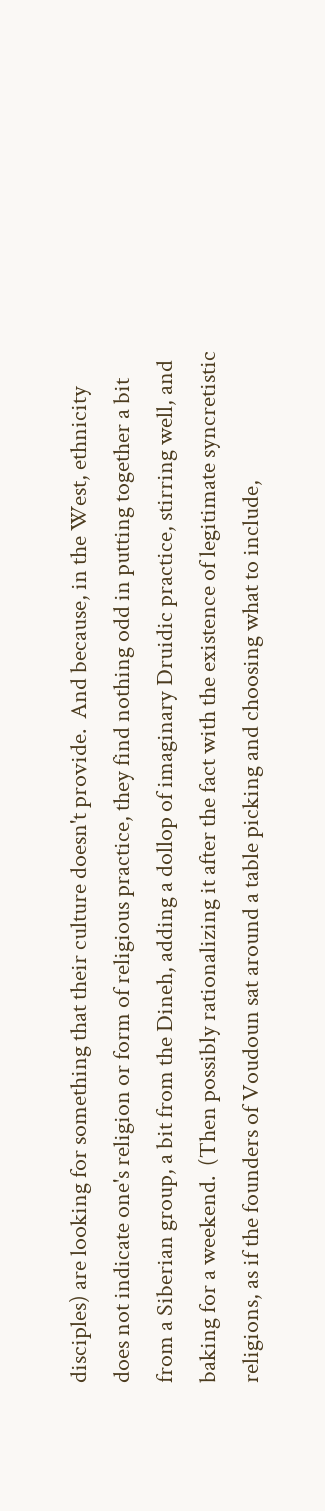disciples) are looking for something that their culture doesn't provide.  And because, in the West, ethnicity does not indicate one's religion or form of religious practice, they find nothing odd in putting together a bit from a Siberian group, a bit from the Dineh, adding a dollop of imaginary Druidic practice, stirring well, and baking for a weekend.  (Then possibly rationalizing it after the fact with the existence of legitimate syncretistic religions, as if the founders of Voudoun sat around a table picking and choosing what to include,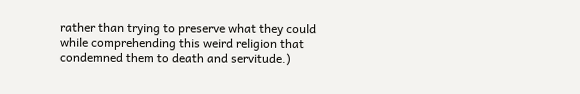rather than trying to preserve what they could while comprehending this weird religion that condemned them to death and servitude.)